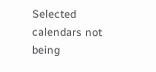Selected calendars not being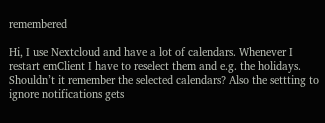remembered

Hi, I use Nextcloud and have a lot of calendars. Whenever I restart emClient I have to reselect them and e.g. the holidays. Shouldn’t it remember the selected calendars? Also the settting to ignore notifications gets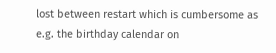lost between restart which is cumbersome as e.g. the birthday calendar on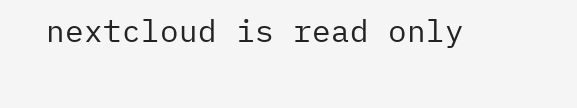nextcloud is read only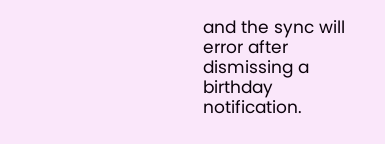and the sync will error after dismissing a birthday notification.